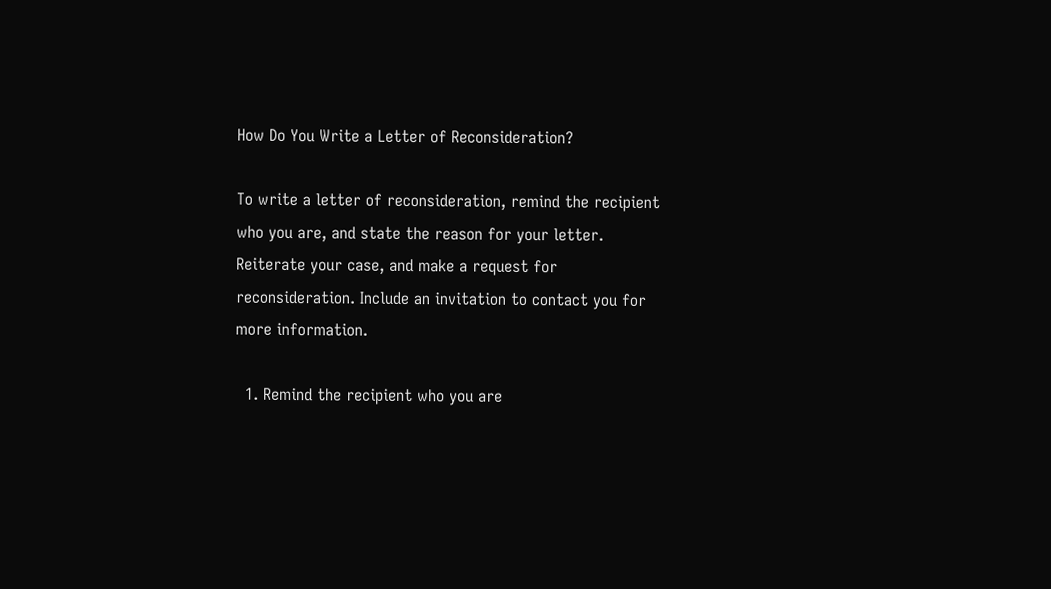How Do You Write a Letter of Reconsideration?

To write a letter of reconsideration, remind the recipient who you are, and state the reason for your letter. Reiterate your case, and make a request for reconsideration. Include an invitation to contact you for more information.

  1. Remind the recipient who you are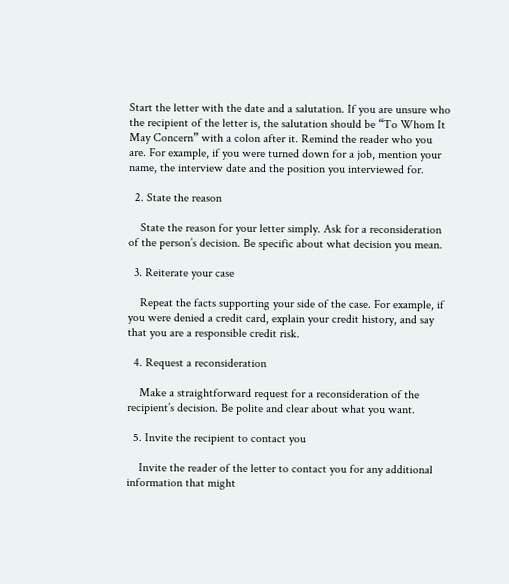Start the letter with the date and a salutation. If you are unsure who the recipient of the letter is, the salutation should be “To Whom It May Concern” with a colon after it. Remind the reader who you are. For example, if you were turned down for a job, mention your name, the interview date and the position you interviewed for.

  2. State the reason

    State the reason for your letter simply. Ask for a reconsideration of the person’s decision. Be specific about what decision you mean.

  3. Reiterate your case

    Repeat the facts supporting your side of the case. For example, if you were denied a credit card, explain your credit history, and say that you are a responsible credit risk.

  4. Request a reconsideration

    Make a straightforward request for a reconsideration of the recipient’s decision. Be polite and clear about what you want.

  5. Invite the recipient to contact you

    Invite the reader of the letter to contact you for any additional information that might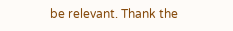be relevant. Thank the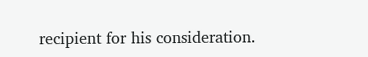recipient for his consideration.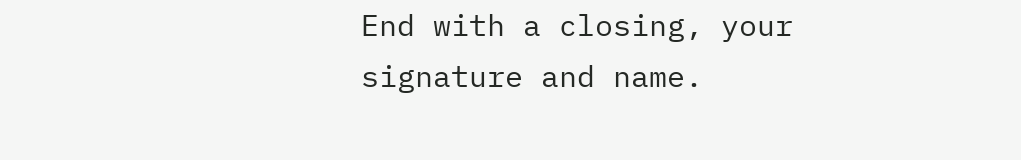End with a closing, your signature and name.